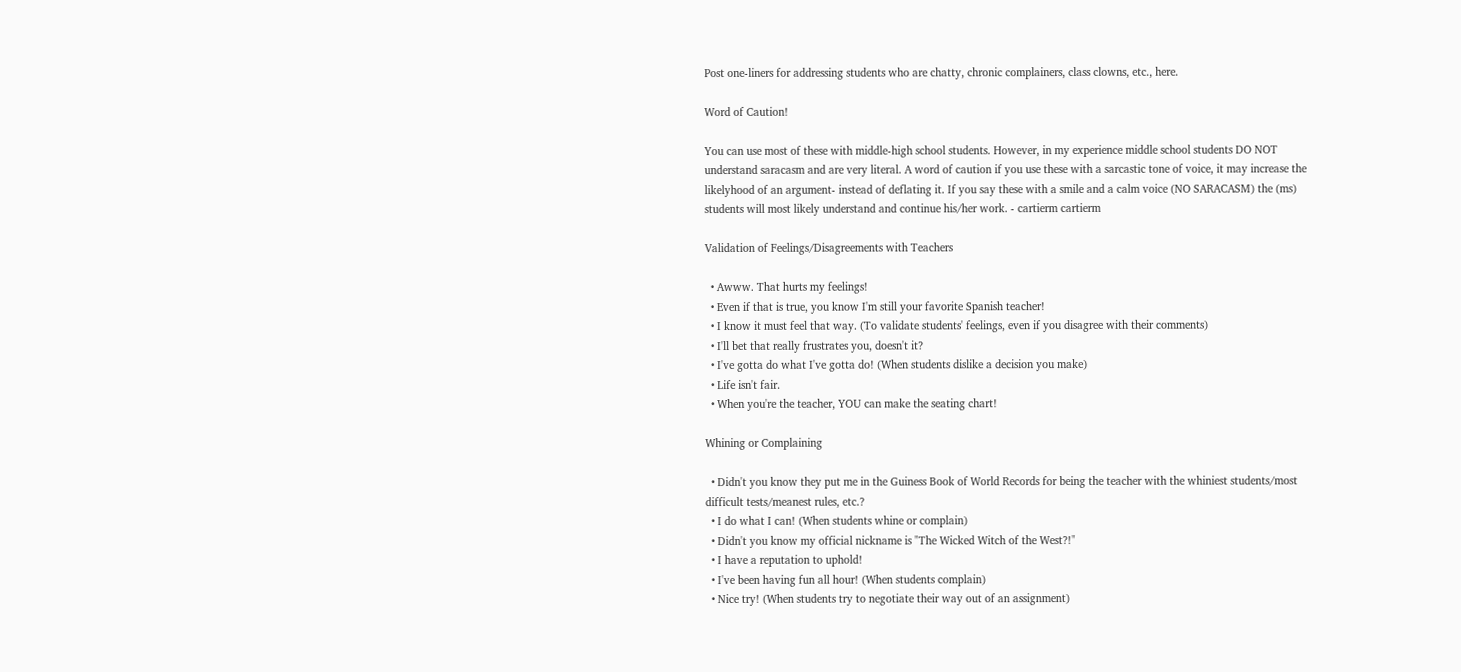Post one-liners for addressing students who are chatty, chronic complainers, class clowns, etc., here.

Word of Caution!

You can use most of these with middle-high school students. However, in my experience middle school students DO NOT understand saracasm and are very literal. A word of caution if you use these with a sarcastic tone of voice, it may increase the likelyhood of an argument- instead of deflating it. If you say these with a smile and a calm voice (NO SARACASM) the (ms) students will most likely understand and continue his/her work. - cartierm cartierm

Validation of Feelings/Disagreements with Teachers

  • Awww. That hurts my feelings!
  • Even if that is true, you know I'm still your favorite Spanish teacher!
  • I know it must feel that way. (To validate students' feelings, even if you disagree with their comments)
  • I'll bet that really frustrates you, doesn't it?
  • I've gotta do what I've gotta do! (When students dislike a decision you make)
  • Life isn't fair.
  • When you're the teacher, YOU can make the seating chart!

Whining or Complaining

  • Didn't you know they put me in the Guiness Book of World Records for being the teacher with the whiniest students/most difficult tests/meanest rules, etc.?
  • I do what I can! (When students whine or complain)
  • Didn't you know my official nickname is "The Wicked Witch of the West?!"
  • I have a reputation to uphold!
  • I've been having fun all hour! (When students complain)
  • Nice try! (When students try to negotiate their way out of an assignment)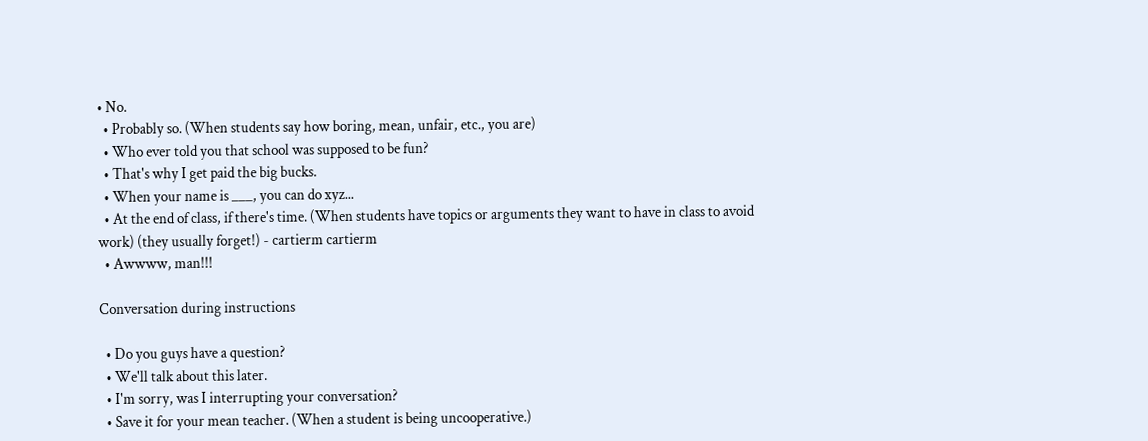• No.
  • Probably so. (When students say how boring, mean, unfair, etc., you are)
  • Who ever told you that school was supposed to be fun?
  • That's why I get paid the big bucks.
  • When your name is ___, you can do xyz...
  • At the end of class, if there's time. (When students have topics or arguments they want to have in class to avoid work) (they usually forget!) - cartierm cartierm
  • Awwww, man!!!

Conversation during instructions

  • Do you guys have a question?
  • We'll talk about this later.
  • I'm sorry, was I interrupting your conversation?
  • Save it for your mean teacher. (When a student is being uncooperative.)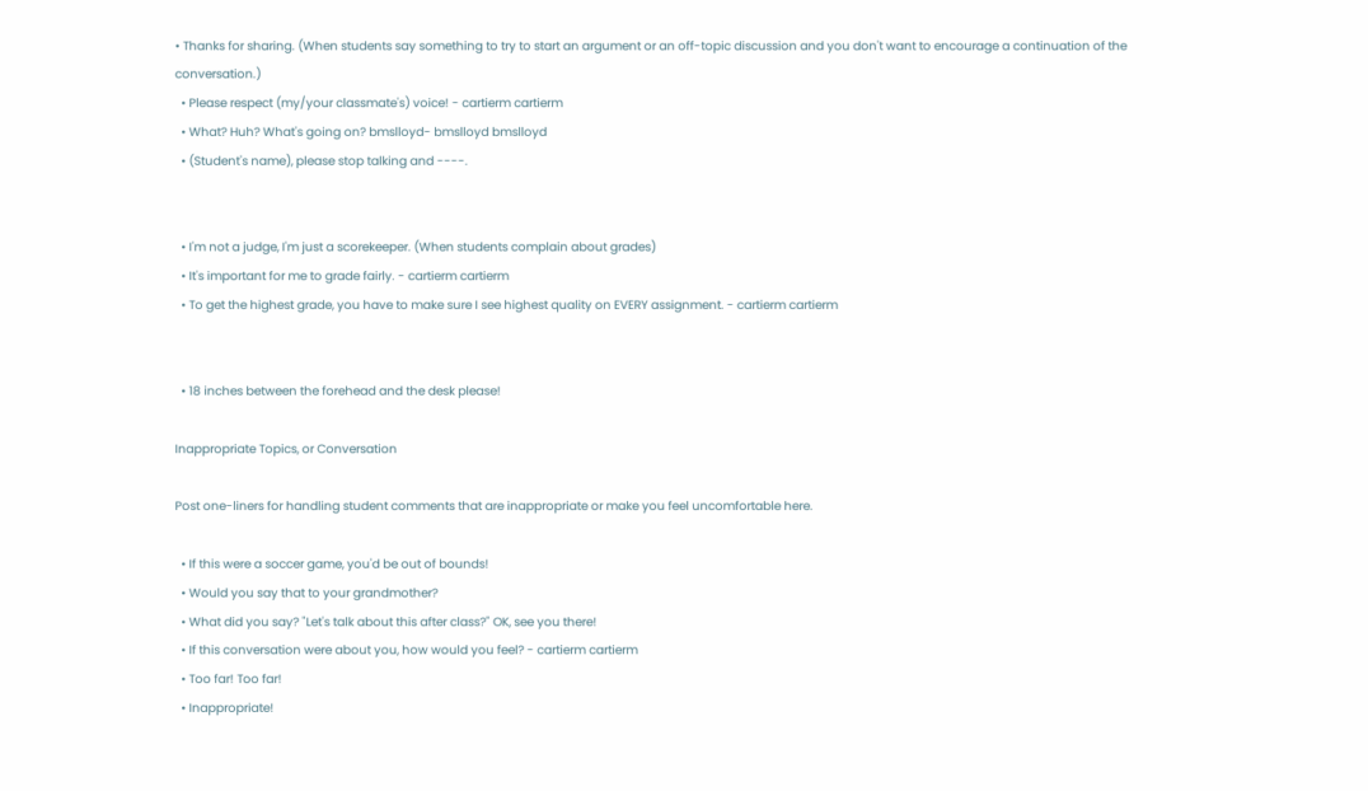• Thanks for sharing. (When students say something to try to start an argument or an off-topic discussion and you don't want to encourage a continuation of the conversation.)
  • Please respect (my/your classmate's) voice! - cartierm cartierm
  • What? Huh? What's going on? bmslloyd- bmslloyd bmslloyd
  • (Student's name), please stop talking and ----.


  • I'm not a judge, I'm just a scorekeeper. (When students complain about grades)
  • It's important for me to grade fairly. - cartierm cartierm
  • To get the highest grade, you have to make sure I see highest quality on EVERY assignment. - cartierm cartierm


  • 18 inches between the forehead and the desk please!

Inappropriate Topics, or Conversation

Post one-liners for handling student comments that are inappropriate or make you feel uncomfortable here.

  • If this were a soccer game, you'd be out of bounds!
  • Would you say that to your grandmother?
  • What did you say? "Let's talk about this after class?" OK, see you there!
  • If this conversation were about you, how would you feel? - cartierm cartierm
  • Too far! Too far!
  • Inappropriate!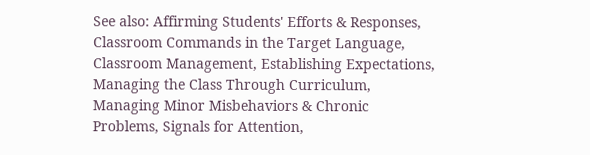See also: Affirming Students' Efforts & Responses, Classroom Commands in the Target Language, Classroom Management, Establishing Expectations, Managing the Class Through Curriculum, Managing Minor Misbehaviors & Chronic Problems, Signals for Attention,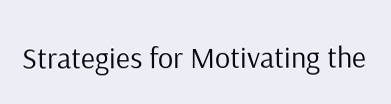Strategies for Motivating the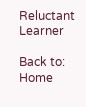Reluctant Learner

Back to: Home